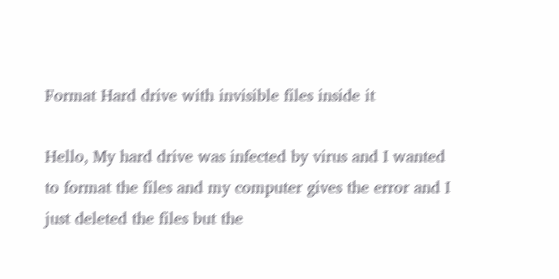Format Hard drive with invisible files inside it

Hello, My hard drive was infected by virus and I wanted to format the files and my computer gives the error and I just deleted the files but the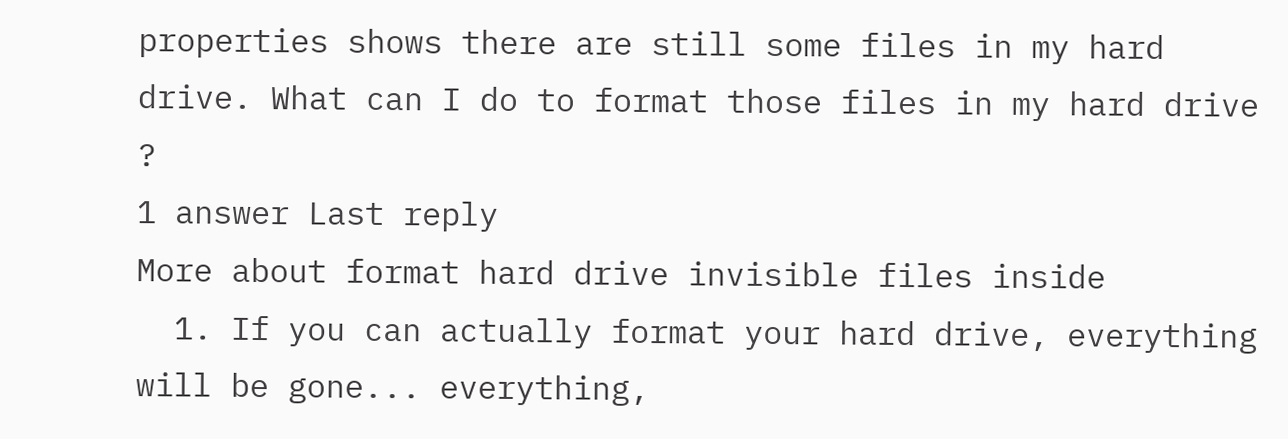properties shows there are still some files in my hard drive. What can I do to format those files in my hard drive ?
1 answer Last reply
More about format hard drive invisible files inside
  1. If you can actually format your hard drive, everything will be gone... everything,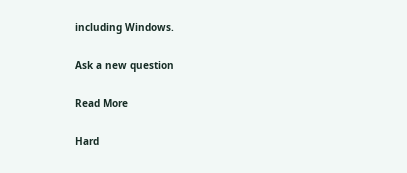including Windows.

Ask a new question

Read More

Hard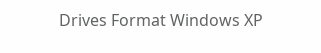Drives Format Windows XP